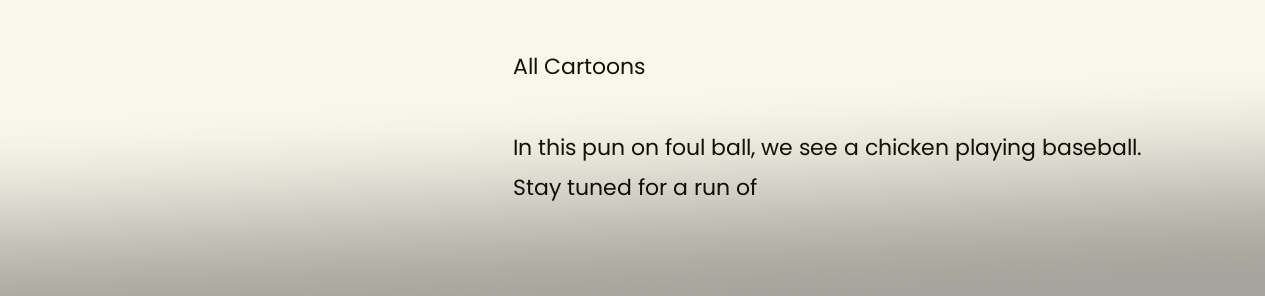All Cartoons

In this pun on foul ball, we see a chicken playing baseball.
Stay tuned for a run of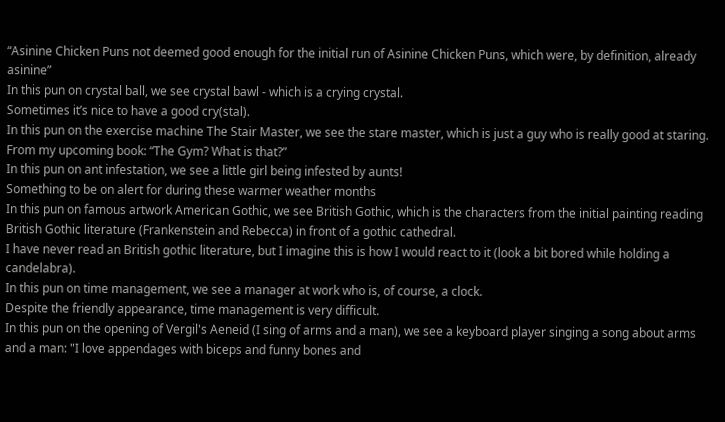“Asinine Chicken Puns not deemed good enough for the initial run of Asinine Chicken Puns, which were, by definition, already asinine”
In this pun on crystal ball, we see crystal bawl - which is a crying crystal.
Sometimes it’s nice to have a good cry(stal).
In this pun on the exercise machine The Stair Master, we see the stare master, which is just a guy who is really good at staring.
From my upcoming book: “The Gym? What is that?”
In this pun on ant infestation, we see a little girl being infested by aunts!
Something to be on alert for during these warmer weather months
In this pun on famous artwork American Gothic, we see British Gothic, which is the characters from the initial painting reading British Gothic literature (Frankenstein and Rebecca) in front of a gothic cathedral.
I have never read an British gothic literature, but I imagine this is how I would react to it (look a bit bored while holding a candelabra).
In this pun on time management, we see a manager at work who is, of course, a clock.
Despite the friendly appearance, time management is very difficult.
In this pun on the opening of Vergil's Aeneid (I sing of arms and a man), we see a keyboard player singing a song about arms and a man: "I love appendages with biceps and funny bones and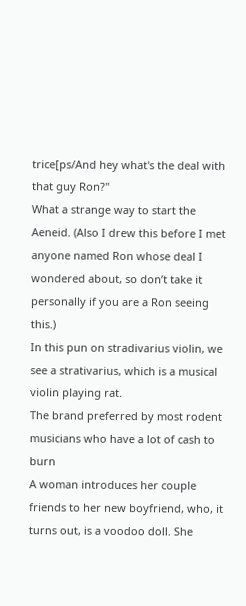trice[ps/And hey what's the deal with that guy Ron?"
What a strange way to start the Aeneid. (Also I drew this before I met anyone named Ron whose deal I wondered about, so don’t take it personally if you are a Ron seeing this.)
In this pun on stradivarius violin, we see a strativarius, which is a musical violin playing rat.
The brand preferred by most rodent musicians who have a lot of cash to burn
A woman introduces her couple friends to her new boyfriend, who, it turns out, is a voodoo doll. She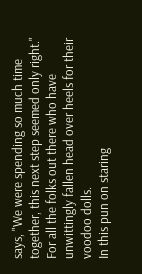says, "We were spending so much time together, this next step seemed only right."
For all the folks out there who have unwittingly fallen head over heels for their voodoo dolls.
In this pun on staring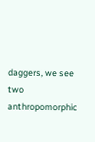daggers, we see two anthropomorphic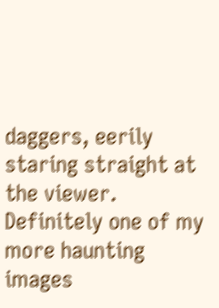daggers, eerily staring straight at the viewer.
Definitely one of my more haunting images